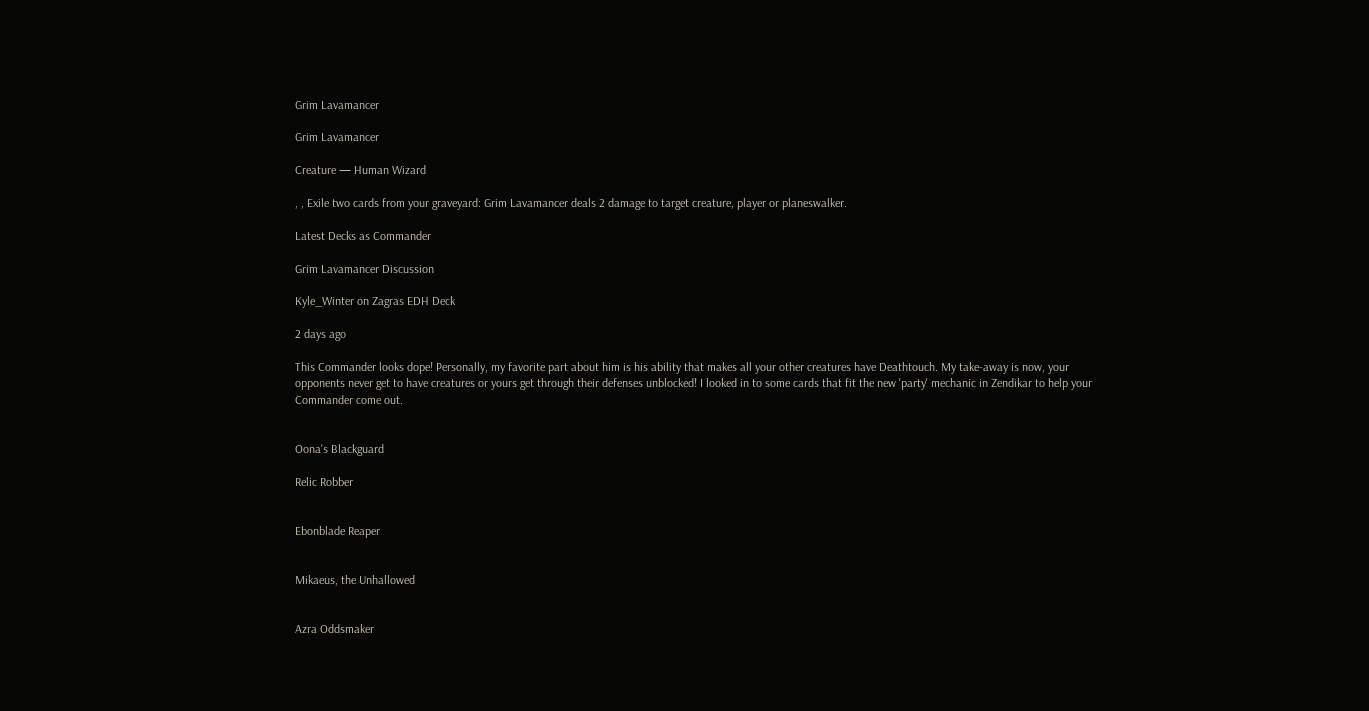Grim Lavamancer

Grim Lavamancer

Creature — Human Wizard

, , Exile two cards from your graveyard: Grim Lavamancer deals 2 damage to target creature, player or planeswalker.

Latest Decks as Commander

Grim Lavamancer Discussion

Kyle_Winter on Zagras EDH Deck

2 days ago

This Commander looks dope! Personally, my favorite part about him is his ability that makes all your other creatures have Deathtouch. My take-away is now, your opponents never get to have creatures or yours get through their defenses unblocked! I looked in to some cards that fit the new 'party' mechanic in Zendikar to help your Commander come out.


Oona's Blackguard

Relic Robber


Ebonblade Reaper


Mikaeus, the Unhallowed


Azra Oddsmaker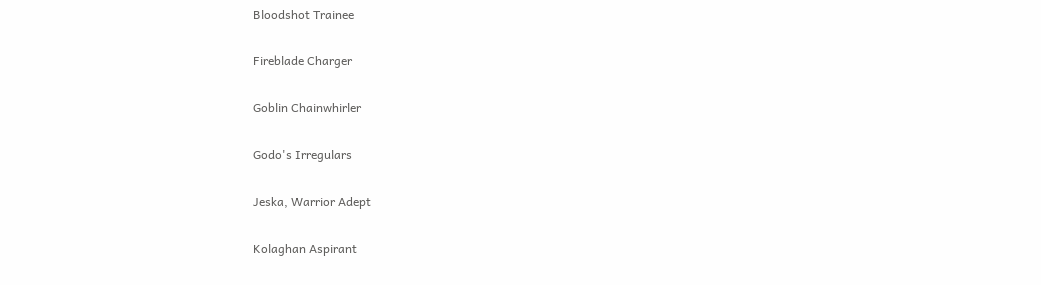Bloodshot Trainee

Fireblade Charger

Goblin Chainwhirler

Godo's Irregulars

Jeska, Warrior Adept

Kolaghan Aspirant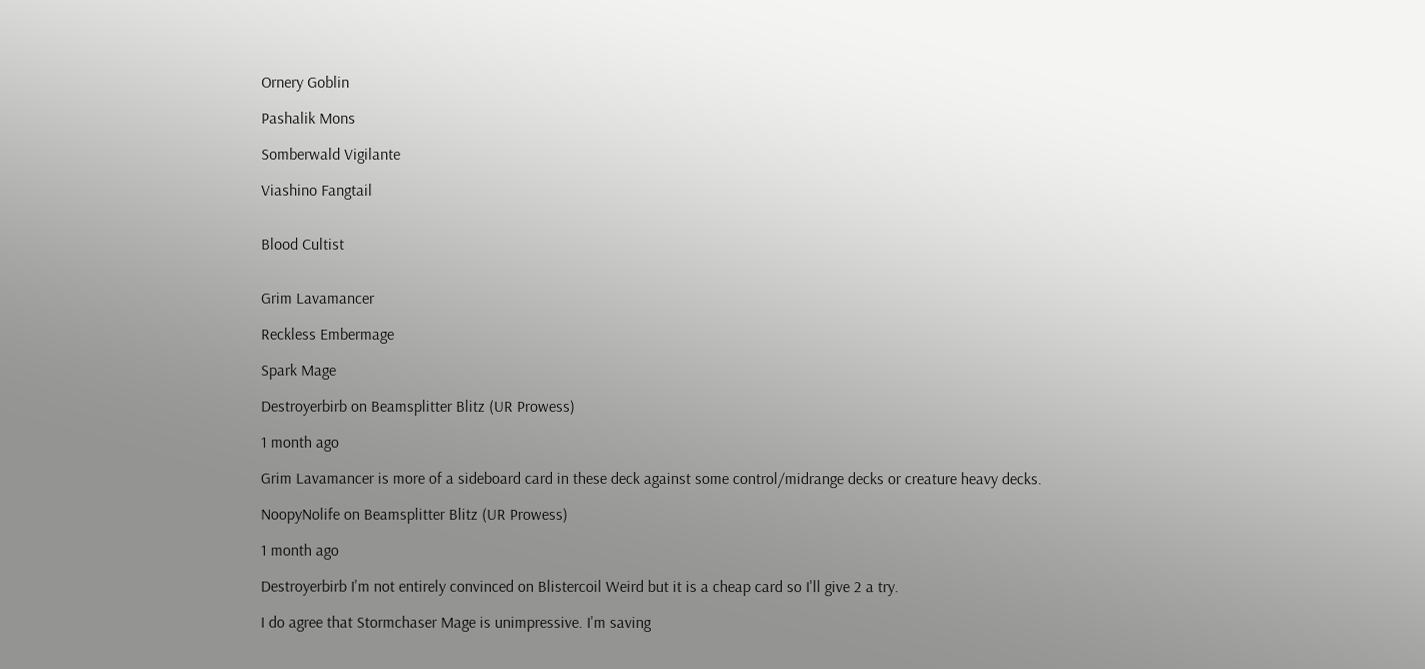Ornery Goblin

Pashalik Mons

Somberwald Vigilante

Viashino Fangtail


Blood Cultist


Grim Lavamancer

Reckless Embermage

Spark Mage

Destroyerbirb on Beamsplitter Blitz (UR Prowess)

1 month ago

Grim Lavamancer is more of a sideboard card in these deck against some control/midrange decks or creature heavy decks.

NoopyNolife on Beamsplitter Blitz (UR Prowess)

1 month ago

Destroyerbirb I'm not entirely convinced on Blistercoil Weird but it is a cheap card so I'll give 2 a try.

I do agree that Stormchaser Mage is unimpressive. I'm saving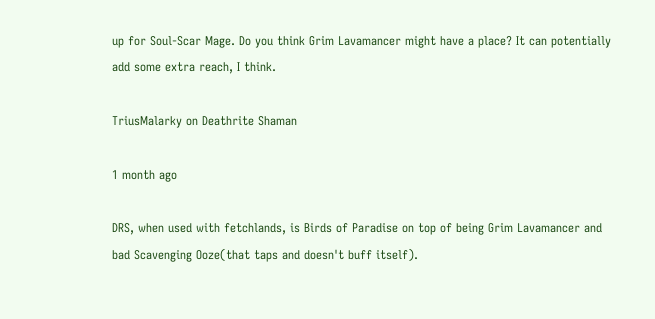up for Soul-Scar Mage. Do you think Grim Lavamancer might have a place? It can potentially add some extra reach, I think.

TriusMalarky on Deathrite Shaman

1 month ago

DRS, when used with fetchlands, is Birds of Paradise on top of being Grim Lavamancer and bad Scavenging Ooze(that taps and doesn't buff itself).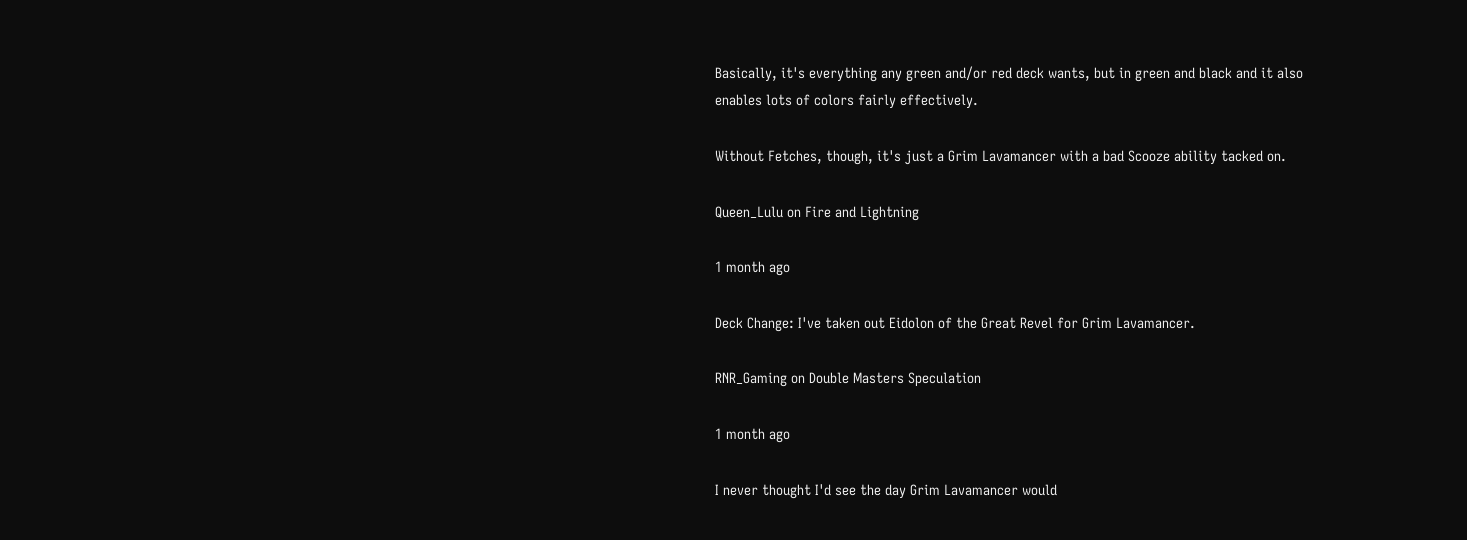Basically, it's everything any green and/or red deck wants, but in green and black and it also enables lots of colors fairly effectively.

Without Fetches, though, it's just a Grim Lavamancer with a bad Scooze ability tacked on.

Queen_Lulu on Fire and Lightning

1 month ago

Deck Change: I've taken out Eidolon of the Great Revel for Grim Lavamancer.

RNR_Gaming on Double Masters Speculation

1 month ago

I never thought I'd see the day Grim Lavamancer would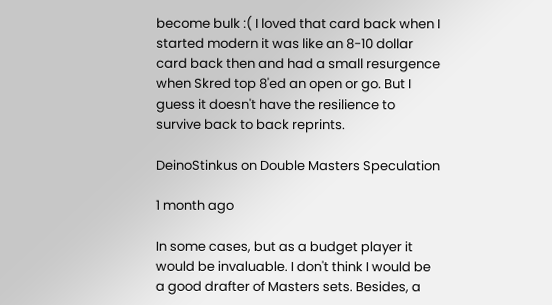become bulk :( I loved that card back when I started modern it was like an 8-10 dollar card back then and had a small resurgence when Skred top 8'ed an open or go. But I guess it doesn't have the resilience to survive back to back reprints.

DeinoStinkus on Double Masters Speculation

1 month ago

In some cases, but as a budget player it would be invaluable. I don't think I would be a good drafter of Masters sets. Besides, a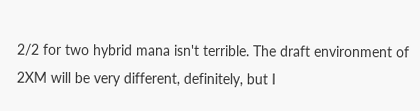2/2 for two hybrid mana isn't terrible. The draft environment of 2XM will be very different, definitely, but I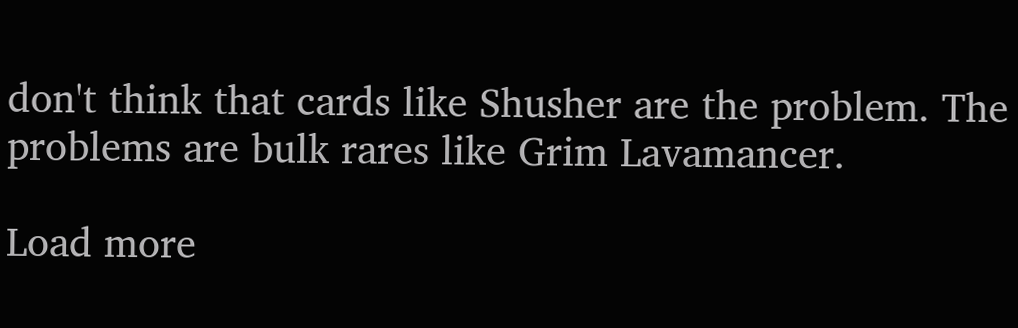don't think that cards like Shusher are the problem. The problems are bulk rares like Grim Lavamancer.

Load more